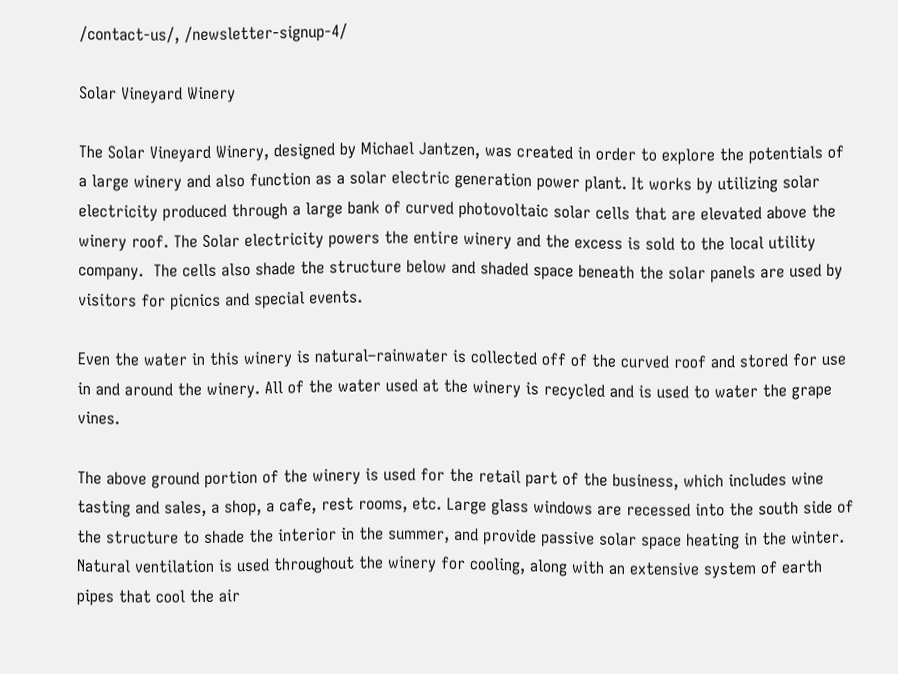/contact-us/, /newsletter-signup-4/

Solar Vineyard Winery

The Solar Vineyard Winery, designed by Michael Jantzen, was created in order to explore the potentials of a large winery and also function as a solar electric generation power plant. It works by utilizing solar electricity produced through a large bank of curved photovoltaic solar cells that are elevated above the winery roof. The Solar electricity powers the entire winery and the excess is sold to the local utility company.  The cells also shade the structure below and shaded space beneath the solar panels are used by visitors for picnics and special events.

Even the water in this winery is natural–rainwater is collected off of the curved roof and stored for use in and around the winery. All of the water used at the winery is recycled and is used to water the grape vines.

The above ground portion of the winery is used for the retail part of the business, which includes wine tasting and sales, a shop, a cafe, rest rooms, etc. Large glass windows are recessed into the south side of the structure to shade the interior in the summer, and provide passive solar space heating in the winter. Natural ventilation is used throughout the winery for cooling, along with an extensive system of earth pipes that cool the air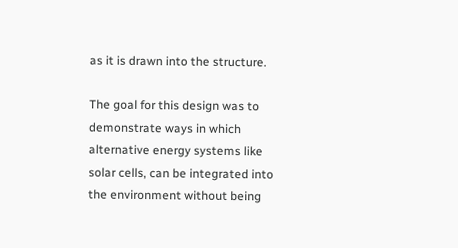as it is drawn into the structure.

The goal for this design was to demonstrate ways in which alternative energy systems like solar cells, can be integrated into the environment without being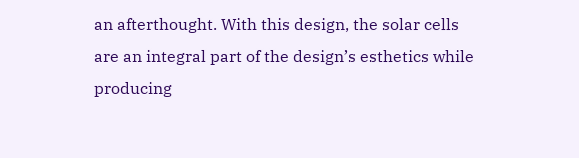an afterthought. With this design, the solar cells are an integral part of the design’s esthetics while   producing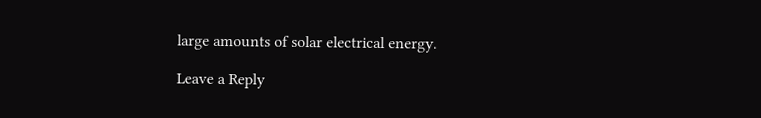large amounts of solar electrical energy.

Leave a Reply